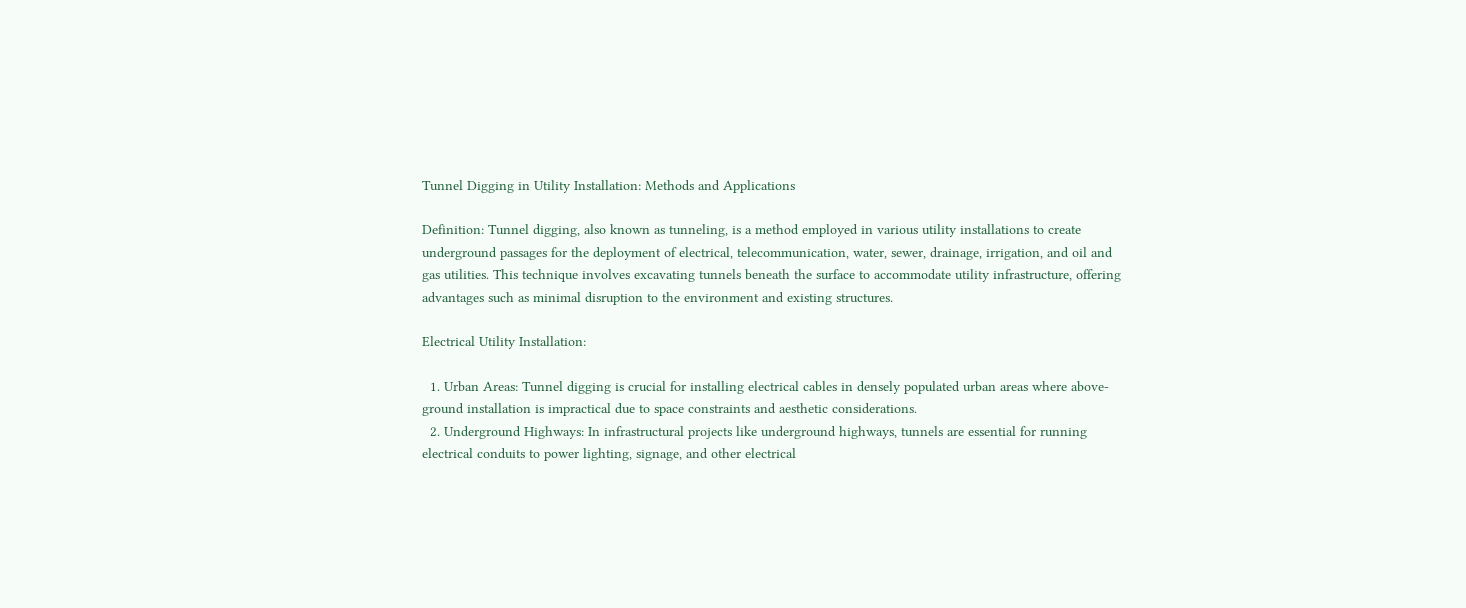Tunnel Digging in Utility Installation: Methods and Applications

Definition: Tunnel digging, also known as tunneling, is a method employed in various utility installations to create underground passages for the deployment of electrical, telecommunication, water, sewer, drainage, irrigation, and oil and gas utilities. This technique involves excavating tunnels beneath the surface to accommodate utility infrastructure, offering advantages such as minimal disruption to the environment and existing structures.

Electrical Utility Installation:

  1. Urban Areas: Tunnel digging is crucial for installing electrical cables in densely populated urban areas where above-ground installation is impractical due to space constraints and aesthetic considerations.
  2. Underground Highways: In infrastructural projects like underground highways, tunnels are essential for running electrical conduits to power lighting, signage, and other electrical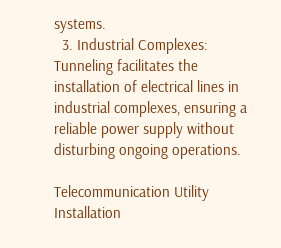systems.
  3. Industrial Complexes: Tunneling facilitates the installation of electrical lines in industrial complexes, ensuring a reliable power supply without disturbing ongoing operations.

Telecommunication Utility Installation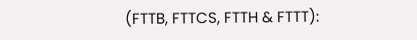(FTTB, FTTCS, FTTH & FTTT):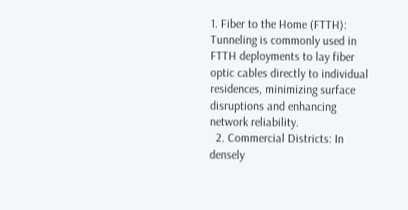1. Fiber to the Home (FTTH): Tunneling is commonly used in FTTH deployments to lay fiber optic cables directly to individual residences, minimizing surface disruptions and enhancing network reliability.
  2. Commercial Districts: In densely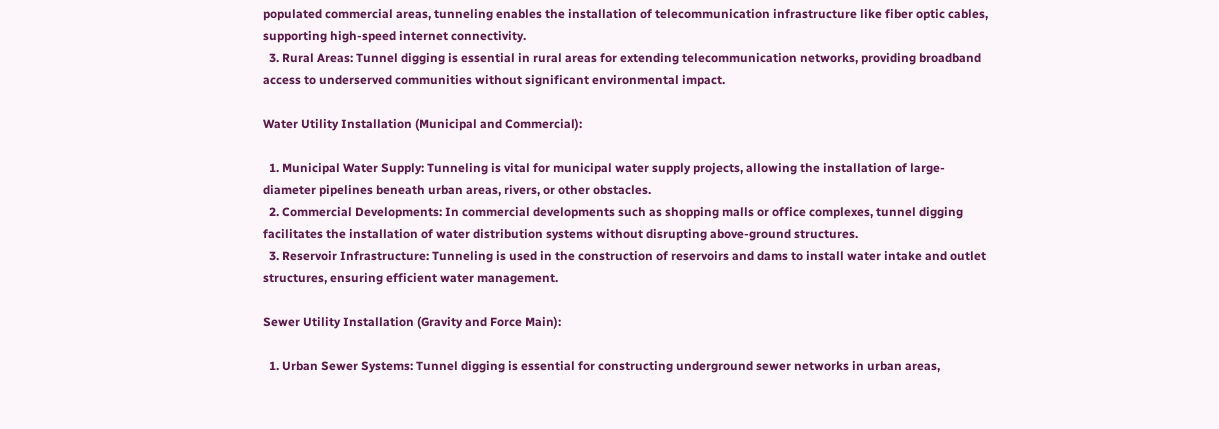populated commercial areas, tunneling enables the installation of telecommunication infrastructure like fiber optic cables, supporting high-speed internet connectivity.
  3. Rural Areas: Tunnel digging is essential in rural areas for extending telecommunication networks, providing broadband access to underserved communities without significant environmental impact.

Water Utility Installation (Municipal and Commercial):

  1. Municipal Water Supply: Tunneling is vital for municipal water supply projects, allowing the installation of large-diameter pipelines beneath urban areas, rivers, or other obstacles.
  2. Commercial Developments: In commercial developments such as shopping malls or office complexes, tunnel digging facilitates the installation of water distribution systems without disrupting above-ground structures.
  3. Reservoir Infrastructure: Tunneling is used in the construction of reservoirs and dams to install water intake and outlet structures, ensuring efficient water management.

Sewer Utility Installation (Gravity and Force Main):

  1. Urban Sewer Systems: Tunnel digging is essential for constructing underground sewer networks in urban areas,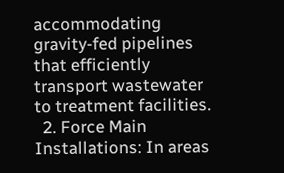accommodating gravity-fed pipelines that efficiently transport wastewater to treatment facilities.
  2. Force Main Installations: In areas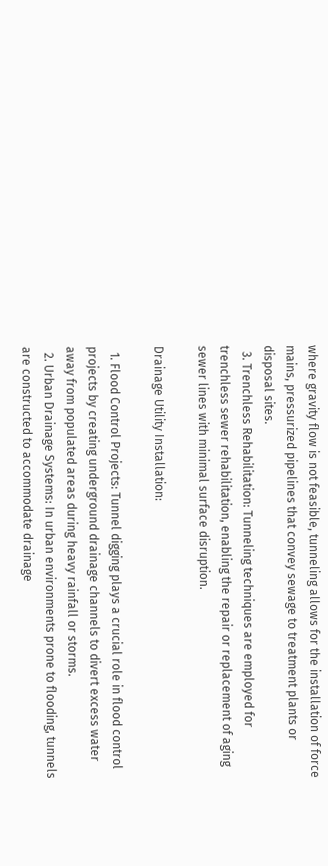where gravity flow is not feasible, tunneling allows for the installation of force mains, pressurized pipelines that convey sewage to treatment plants or disposal sites.
  3. Trenchless Rehabilitation: Tunneling techniques are employed for trenchless sewer rehabilitation, enabling the repair or replacement of aging sewer lines with minimal surface disruption.

Drainage Utility Installation:

  1. Flood Control Projects: Tunnel digging plays a crucial role in flood control projects by creating underground drainage channels to divert excess water away from populated areas during heavy rainfall or storms.
  2. Urban Drainage Systems: In urban environments prone to flooding, tunnels are constructed to accommodate drainage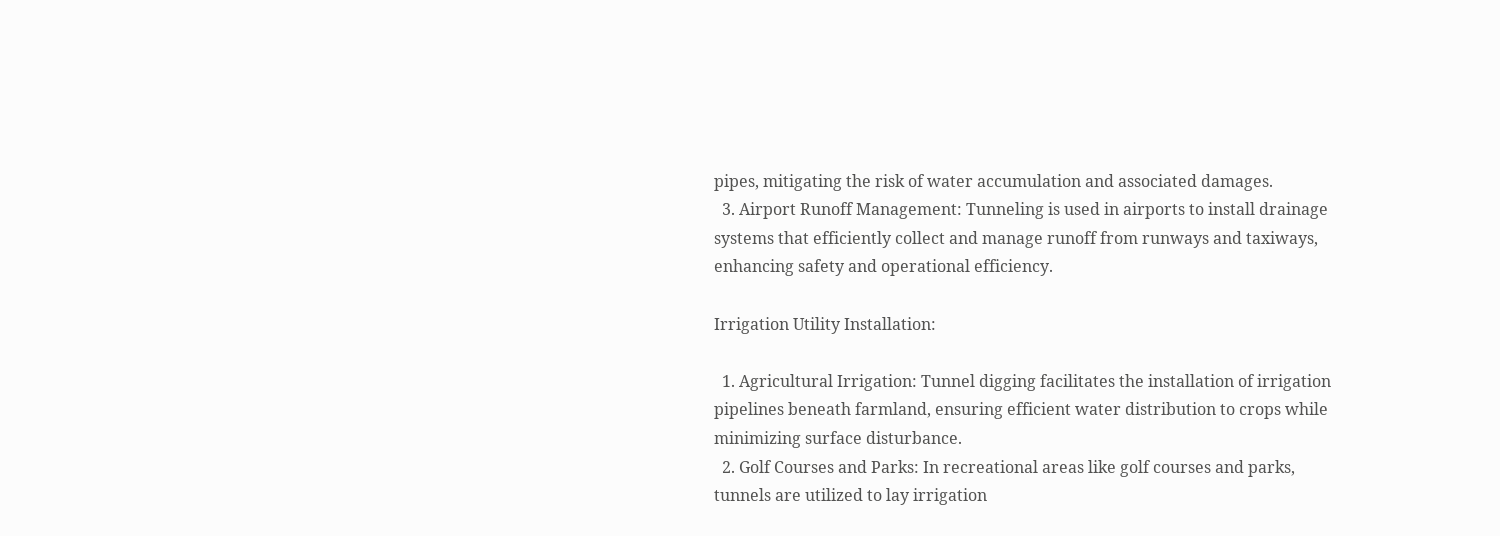pipes, mitigating the risk of water accumulation and associated damages.
  3. Airport Runoff Management: Tunneling is used in airports to install drainage systems that efficiently collect and manage runoff from runways and taxiways, enhancing safety and operational efficiency.

Irrigation Utility Installation:

  1. Agricultural Irrigation: Tunnel digging facilitates the installation of irrigation pipelines beneath farmland, ensuring efficient water distribution to crops while minimizing surface disturbance.
  2. Golf Courses and Parks: In recreational areas like golf courses and parks, tunnels are utilized to lay irrigation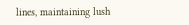lines, maintaining lush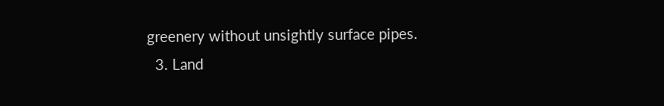greenery without unsightly surface pipes.
  3. Land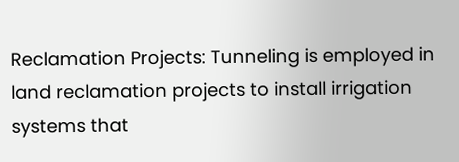Reclamation Projects: Tunneling is employed in land reclamation projects to install irrigation systems that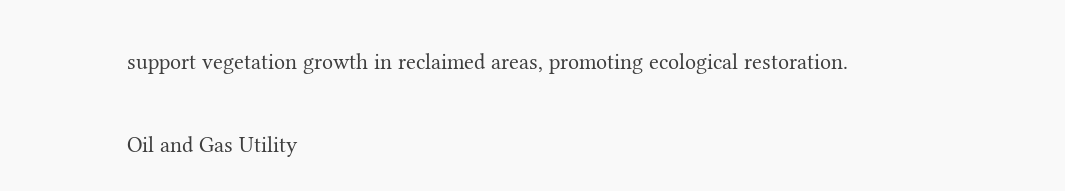support vegetation growth in reclaimed areas, promoting ecological restoration.

Oil and Gas Utility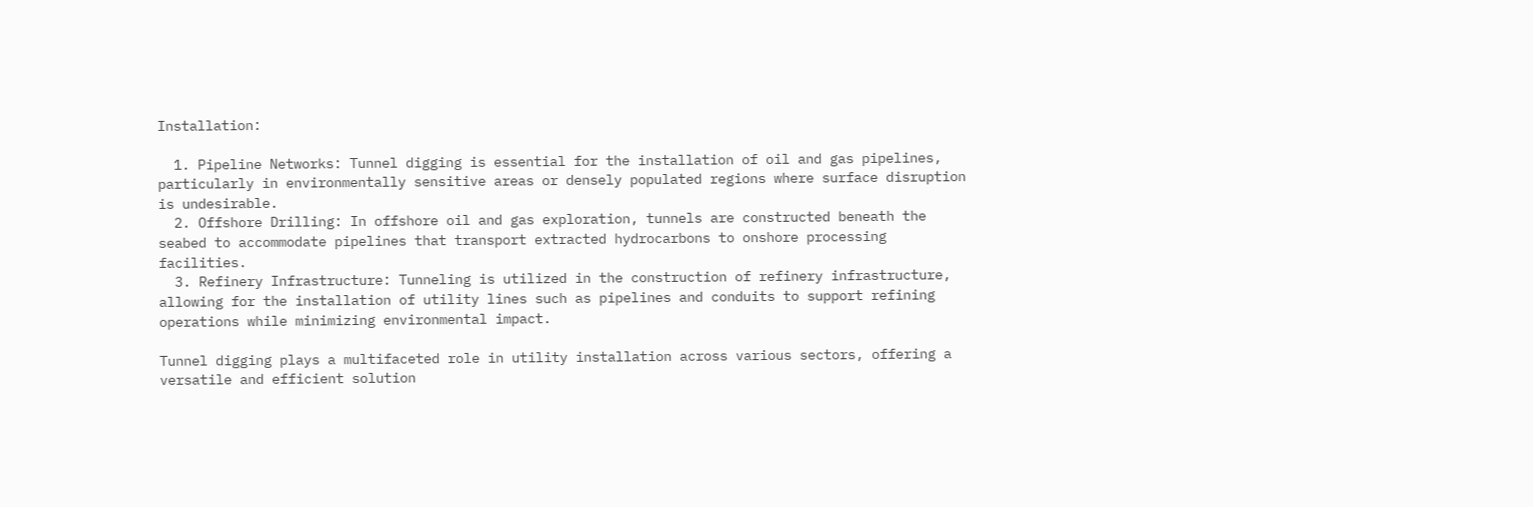Installation:

  1. Pipeline Networks: Tunnel digging is essential for the installation of oil and gas pipelines, particularly in environmentally sensitive areas or densely populated regions where surface disruption is undesirable.
  2. Offshore Drilling: In offshore oil and gas exploration, tunnels are constructed beneath the seabed to accommodate pipelines that transport extracted hydrocarbons to onshore processing facilities.
  3. Refinery Infrastructure: Tunneling is utilized in the construction of refinery infrastructure, allowing for the installation of utility lines such as pipelines and conduits to support refining operations while minimizing environmental impact.

Tunnel digging plays a multifaceted role in utility installation across various sectors, offering a versatile and efficient solution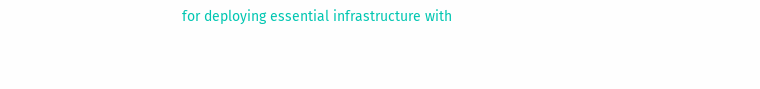for deploying essential infrastructure with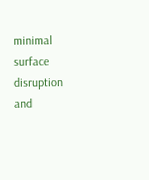minimal surface disruption and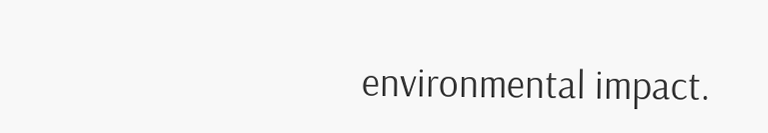environmental impact.